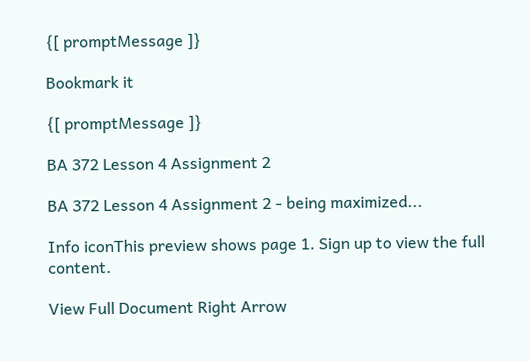{[ promptMessage ]}

Bookmark it

{[ promptMessage ]}

BA 372 Lesson 4 Assignment 2

BA 372 Lesson 4 Assignment 2 - being maximized...

Info iconThis preview shows page 1. Sign up to view the full content.

View Full Document Right Arrow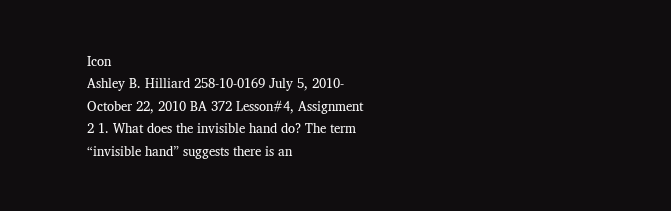Icon
Ashley B. Hilliard 258-10-0169 July 5, 2010-October 22, 2010 BA 372 Lesson#4, Assignment 2 1. What does the invisible hand do? The term “invisible hand” suggests there is an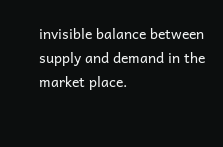invisible balance between supply and demand in the market place.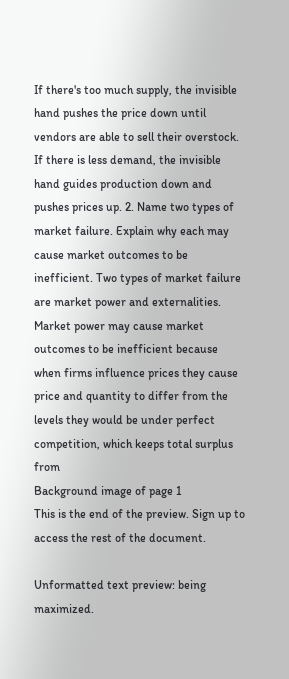If there's too much supply, the invisible hand pushes the price down until vendors are able to sell their overstock. If there is less demand, the invisible hand guides production down and pushes prices up. 2. Name two types of market failure. Explain why each may cause market outcomes to be inefficient. Two types of market failure are market power and externalities. Market power may cause market outcomes to be inefficient because when firms influence prices they cause price and quantity to differ from the levels they would be under perfect competition, which keeps total surplus from
Background image of page 1
This is the end of the preview. Sign up to access the rest of the document.

Unformatted text preview: being maximized.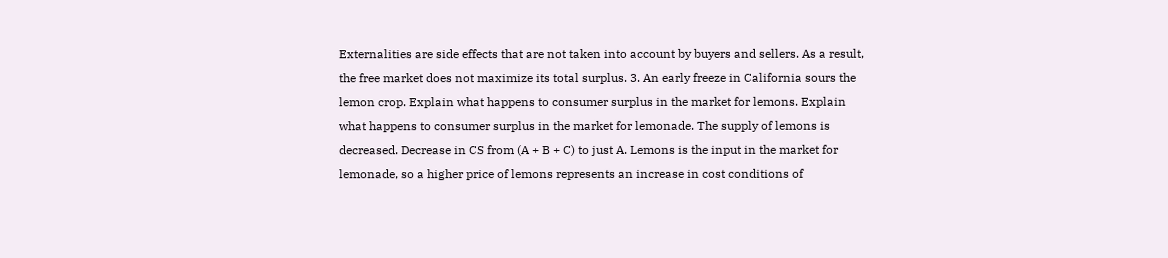Externalities are side effects that are not taken into account by buyers and sellers. As a result, the free market does not maximize its total surplus. 3. An early freeze in California sours the lemon crop. Explain what happens to consumer surplus in the market for lemons. Explain what happens to consumer surplus in the market for lemonade. The supply of lemons is decreased. Decrease in CS from (A + B + C) to just A. Lemons is the input in the market for lemonade, so a higher price of lemons represents an increase in cost conditions of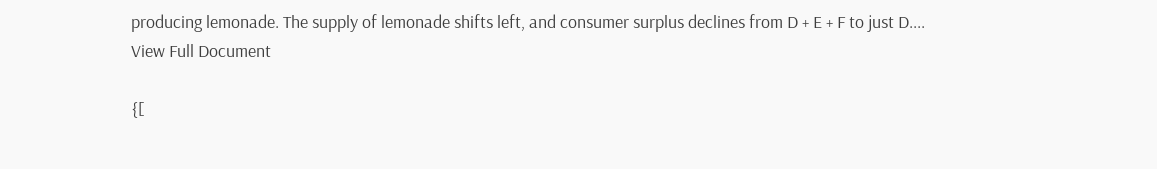producing lemonade. The supply of lemonade shifts left, and consumer surplus declines from D + E + F to just D....
View Full Document

{[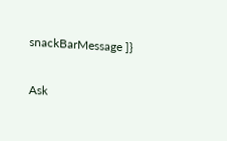snackBarMessage ]}

Ask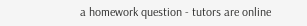a homework question - tutors are online